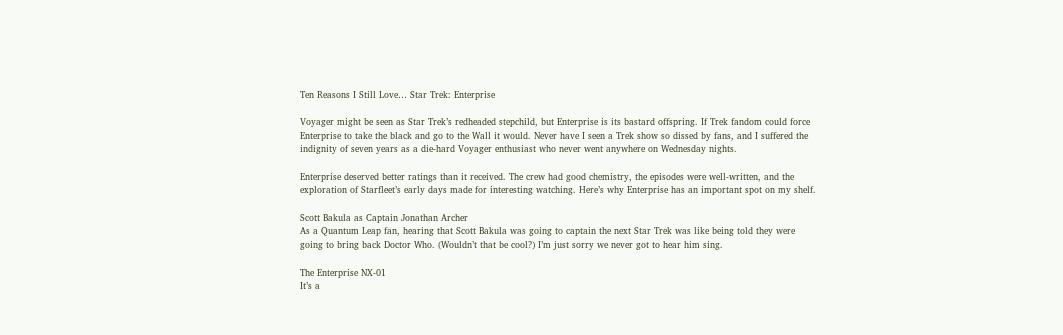Ten Reasons I Still Love… Star Trek: Enterprise

Voyager might be seen as Star Trek’s redheaded stepchild, but Enterprise is its bastard offspring. If Trek fandom could force Enterprise to take the black and go to the Wall it would. Never have I seen a Trek show so dissed by fans, and I suffered the indignity of seven years as a die-hard Voyager enthusiast who never went anywhere on Wednesday nights.

Enterprise deserved better ratings than it received. The crew had good chemistry, the episodes were well-written, and the exploration of Starfleet’s early days made for interesting watching. Here’s why Enterprise has an important spot on my shelf.

Scott Bakula as Captain Jonathan Archer
As a Quantum Leap fan, hearing that Scott Bakula was going to captain the next Star Trek was like being told they were going to bring back Doctor Who. (Wouldn’t that be cool?) I’m just sorry we never got to hear him sing.

The Enterprise NX-01
It’s a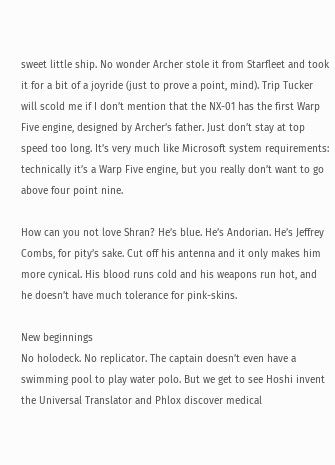sweet little ship. No wonder Archer stole it from Starfleet and took it for a bit of a joyride (just to prove a point, mind). Trip Tucker will scold me if I don’t mention that the NX-01 has the first Warp Five engine, designed by Archer’s father. Just don’t stay at top speed too long. It’s very much like Microsoft system requirements: technically it’s a Warp Five engine, but you really don’t want to go above four point nine.

How can you not love Shran? He’s blue. He’s Andorian. He’s Jeffrey Combs, for pity’s sake. Cut off his antenna and it only makes him more cynical. His blood runs cold and his weapons run hot, and he doesn’t have much tolerance for pink-skins.

New beginnings
No holodeck. No replicator. The captain doesn’t even have a swimming pool to play water polo. But we get to see Hoshi invent the Universal Translator and Phlox discover medical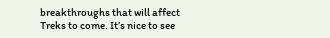breakthroughs that will affect Treks to come. It’s nice to see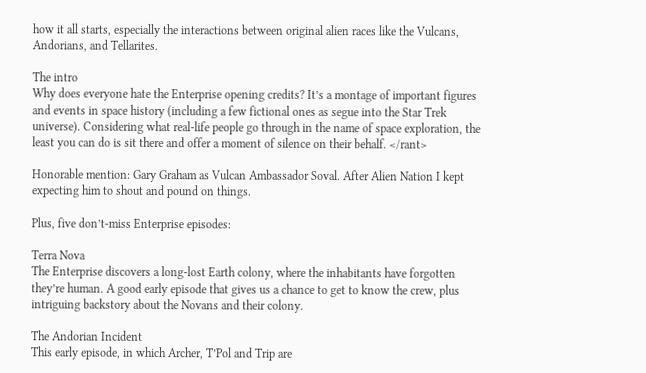how it all starts, especially the interactions between original alien races like the Vulcans, Andorians, and Tellarites.

The intro
Why does everyone hate the Enterprise opening credits? It’s a montage of important figures and events in space history (including a few fictional ones as segue into the Star Trek universe). Considering what real-life people go through in the name of space exploration, the least you can do is sit there and offer a moment of silence on their behalf. </rant>

Honorable mention: Gary Graham as Vulcan Ambassador Soval. After Alien Nation I kept expecting him to shout and pound on things.

Plus, five don’t-miss Enterprise episodes:

Terra Nova
The Enterprise discovers a long-lost Earth colony, where the inhabitants have forgotten they’re human. A good early episode that gives us a chance to get to know the crew, plus intriguing backstory about the Novans and their colony.

The Andorian Incident
This early episode, in which Archer, T’Pol and Trip are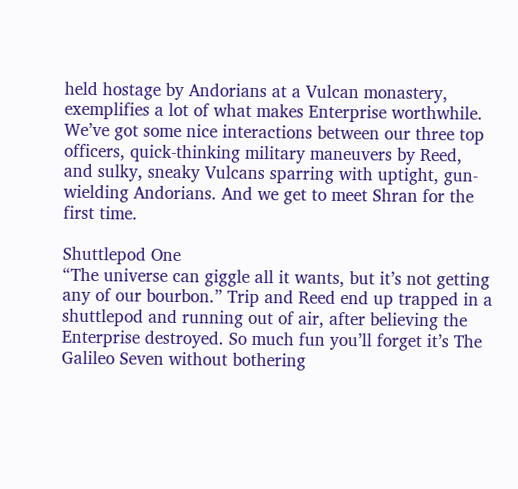held hostage by Andorians at a Vulcan monastery, exemplifies a lot of what makes Enterprise worthwhile. We’ve got some nice interactions between our three top officers, quick-thinking military maneuvers by Reed, and sulky, sneaky Vulcans sparring with uptight, gun-wielding Andorians. And we get to meet Shran for the first time.

Shuttlepod One
“The universe can giggle all it wants, but it’s not getting any of our bourbon.” Trip and Reed end up trapped in a shuttlepod and running out of air, after believing the Enterprise destroyed. So much fun you’ll forget it’s The Galileo Seven without bothering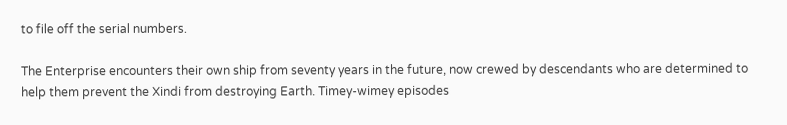to file off the serial numbers.

The Enterprise encounters their own ship from seventy years in the future, now crewed by descendants who are determined to help them prevent the Xindi from destroying Earth. Timey-wimey episodes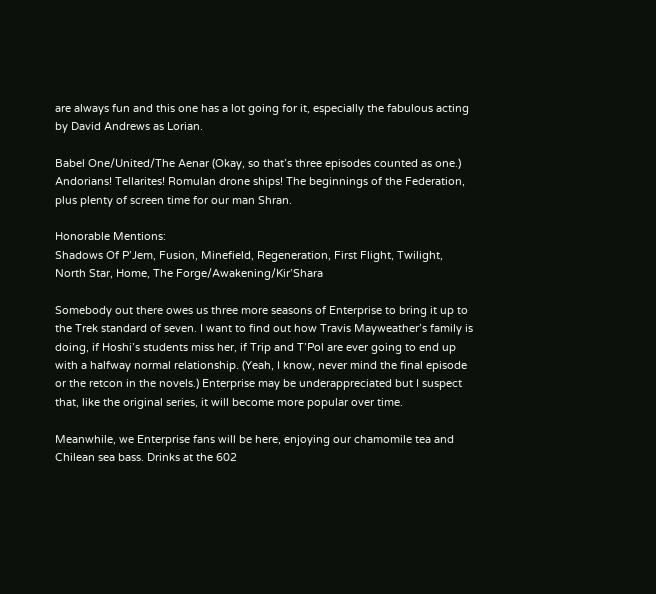are always fun and this one has a lot going for it, especially the fabulous acting by David Andrews as Lorian.

Babel One/United/The Aenar (Okay, so that’s three episodes counted as one.)
Andorians! Tellarites! Romulan drone ships! The beginnings of the Federation, plus plenty of screen time for our man Shran.

Honorable Mentions:
Shadows Of P’Jem, Fusion, Minefield, Regeneration, First Flight, Twilight, North Star, Home, The Forge/Awakening/Kir’Shara

Somebody out there owes us three more seasons of Enterprise to bring it up to the Trek standard of seven. I want to find out how Travis Mayweather’s family is doing, if Hoshi’s students miss her, if Trip and T’Pol are ever going to end up with a halfway normal relationship. (Yeah, I know, never mind the final episode or the retcon in the novels.) Enterprise may be underappreciated but I suspect that, like the original series, it will become more popular over time.

Meanwhile, we Enterprise fans will be here, enjoying our chamomile tea and Chilean sea bass. Drinks at the 602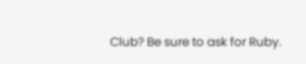Club? Be sure to ask for Ruby.